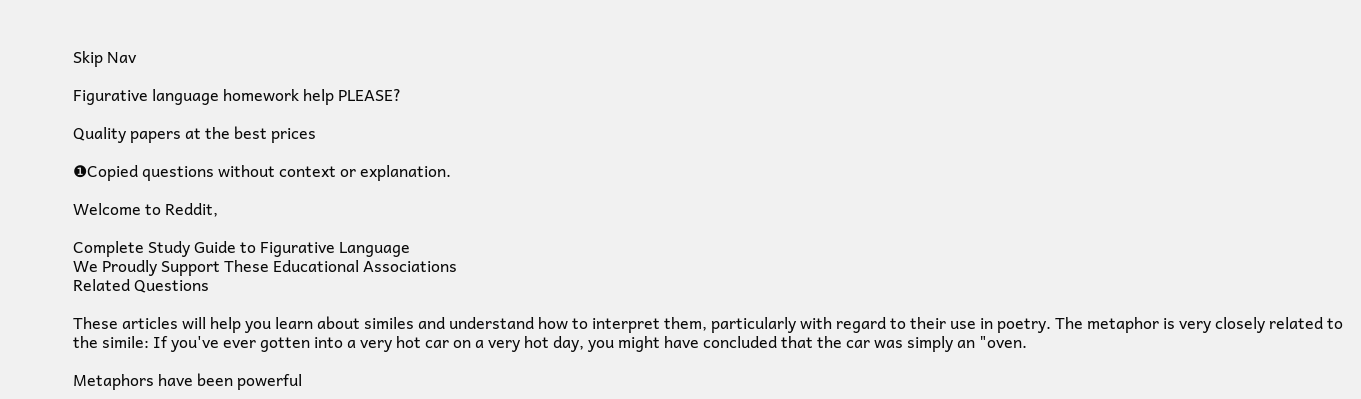Skip Nav

Figurative language homework help PLEASE?

Quality papers at the best prices

❶Copied questions without context or explanation.

Welcome to Reddit,

Complete Study Guide to Figurative Language
We Proudly Support These Educational Associations
Related Questions

These articles will help you learn about similes and understand how to interpret them, particularly with regard to their use in poetry. The metaphor is very closely related to the simile: If you've ever gotten into a very hot car on a very hot day, you might have concluded that the car was simply an "oven.

Metaphors have been powerful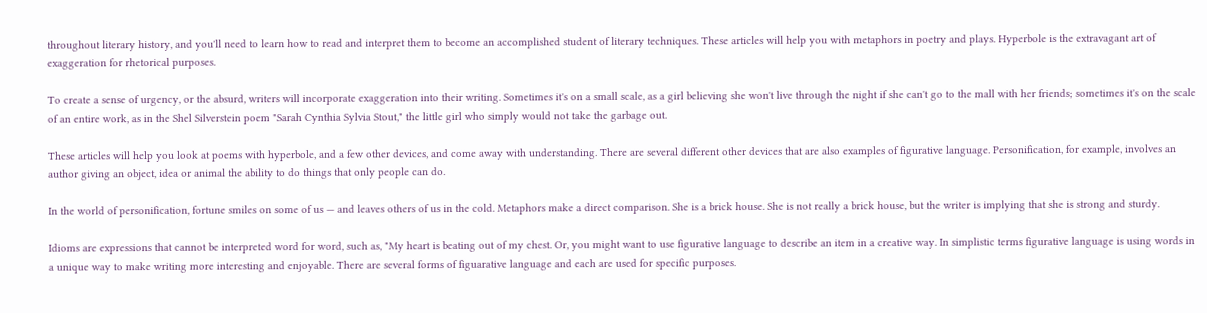throughout literary history, and you'll need to learn how to read and interpret them to become an accomplished student of literary techniques. These articles will help you with metaphors in poetry and plays. Hyperbole is the extravagant art of exaggeration for rhetorical purposes.

To create a sense of urgency, or the absurd, writers will incorporate exaggeration into their writing. Sometimes it's on a small scale, as a girl believing she won't live through the night if she can't go to the mall with her friends; sometimes it's on the scale of an entire work, as in the Shel Silverstein poem "Sarah Cynthia Sylvia Stout," the little girl who simply would not take the garbage out.

These articles will help you look at poems with hyperbole, and a few other devices, and come away with understanding. There are several different other devices that are also examples of figurative language. Personification, for example, involves an author giving an object, idea or animal the ability to do things that only people can do.

In the world of personification, fortune smiles on some of us — and leaves others of us in the cold. Metaphors make a direct comparison. She is a brick house. She is not really a brick house, but the writer is implying that she is strong and sturdy.

Idioms are expressions that cannot be interpreted word for word, such as, "My heart is beating out of my chest. Or, you might want to use figurative language to describe an item in a creative way. In simplistic terms figurative language is using words in a unique way to make writing more interesting and enjoyable. There are several forms of figuarative language and each are used for specific purposes.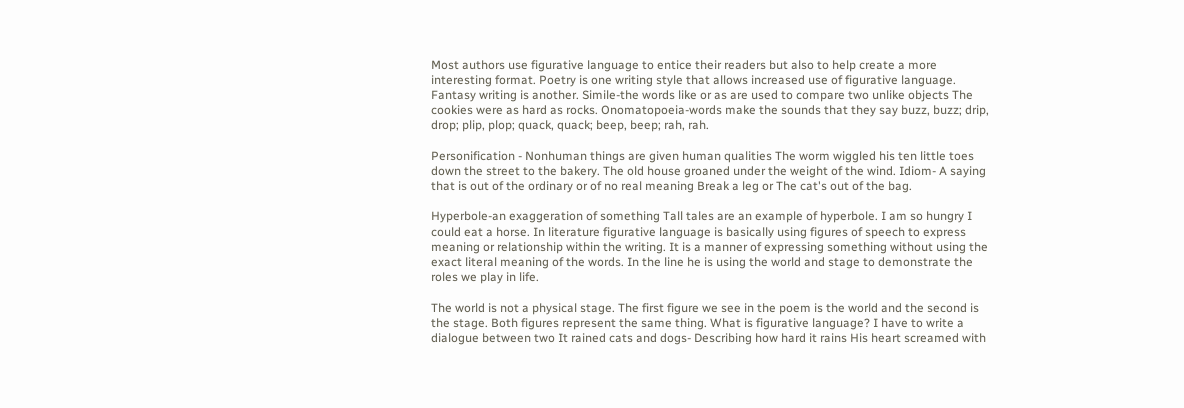Most authors use figurative language to entice their readers but also to help create a more interesting format. Poetry is one writing style that allows increased use of figurative language. Fantasy writing is another. Simile-the words like or as are used to compare two unlike objects The cookies were as hard as rocks. Onomatopoeia-words make the sounds that they say buzz, buzz; drip, drop; plip, plop; quack, quack; beep, beep; rah, rah.

Personification - Nonhuman things are given human qualities The worm wiggled his ten little toes down the street to the bakery. The old house groaned under the weight of the wind. Idiom- A saying that is out of the ordinary or of no real meaning Break a leg or The cat's out of the bag.

Hyperbole-an exaggeration of something Tall tales are an example of hyperbole. I am so hungry I could eat a horse. In literature figurative language is basically using figures of speech to express meaning or relationship within the writing. It is a manner of expressing something without using the exact literal meaning of the words. In the line he is using the world and stage to demonstrate the roles we play in life.

The world is not a physical stage. The first figure we see in the poem is the world and the second is the stage. Both figures represent the same thing. What is figurative language? I have to write a dialogue between two It rained cats and dogs- Describing how hard it rains His heart screamed with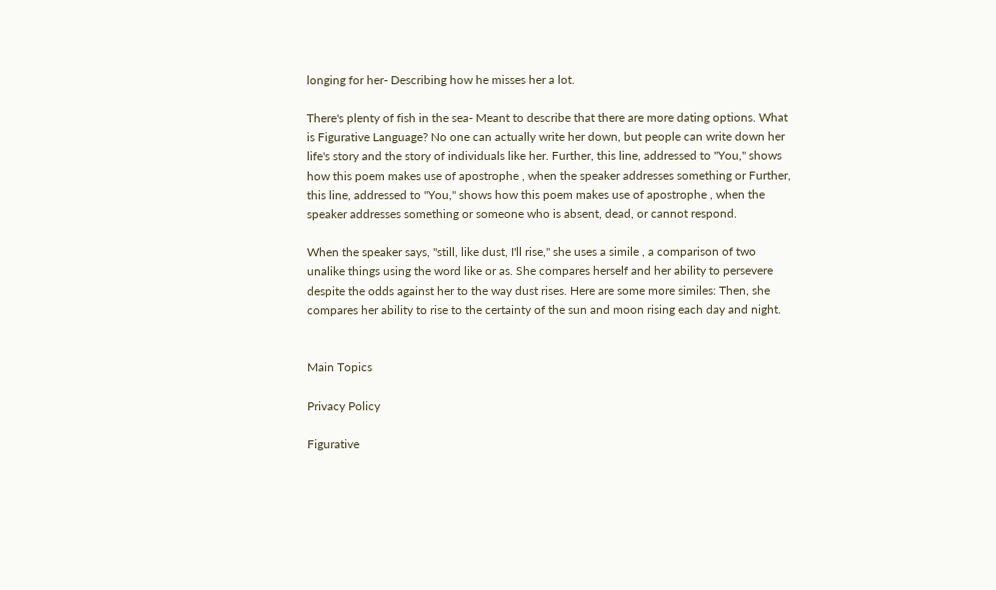longing for her- Describing how he misses her a lot.

There's plenty of fish in the sea- Meant to describe that there are more dating options. What is Figurative Language? No one can actually write her down, but people can write down her life's story and the story of individuals like her. Further, this line, addressed to "You," shows how this poem makes use of apostrophe , when the speaker addresses something or Further, this line, addressed to "You," shows how this poem makes use of apostrophe , when the speaker addresses something or someone who is absent, dead, or cannot respond.

When the speaker says, "still, like dust, I'll rise," she uses a simile , a comparison of two unalike things using the word like or as. She compares herself and her ability to persevere despite the odds against her to the way dust rises. Here are some more similes: Then, she compares her ability to rise to the certainty of the sun and moon rising each day and night.


Main Topics

Privacy Policy

Figurative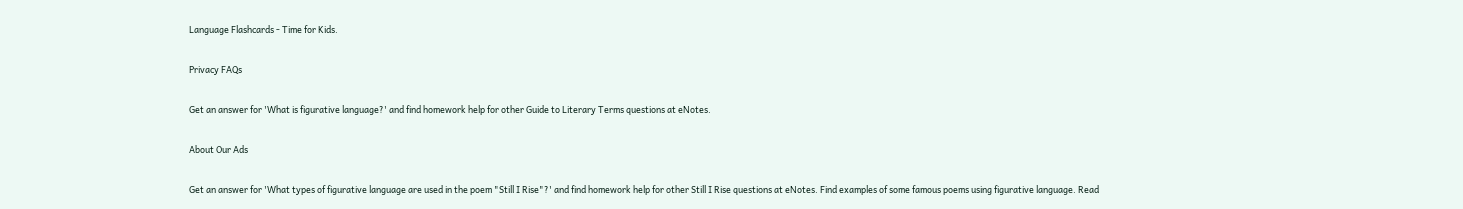Language Flashcards - Time for Kids.

Privacy FAQs

Get an answer for 'What is figurative language?' and find homework help for other Guide to Literary Terms questions at eNotes.

About Our Ads

Get an answer for 'What types of figurative language are used in the poem "Still I Rise"?' and find homework help for other Still I Rise questions at eNotes. Find examples of some famous poems using figurative language. Read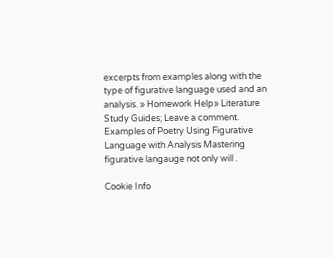excerpts from examples along with the type of figurative language used and an analysis. » Homework Help» Literature Study Guides; Leave a comment. Examples of Poetry Using Figurative Language with Analysis Mastering figurative langauge not only will .

Cookie Info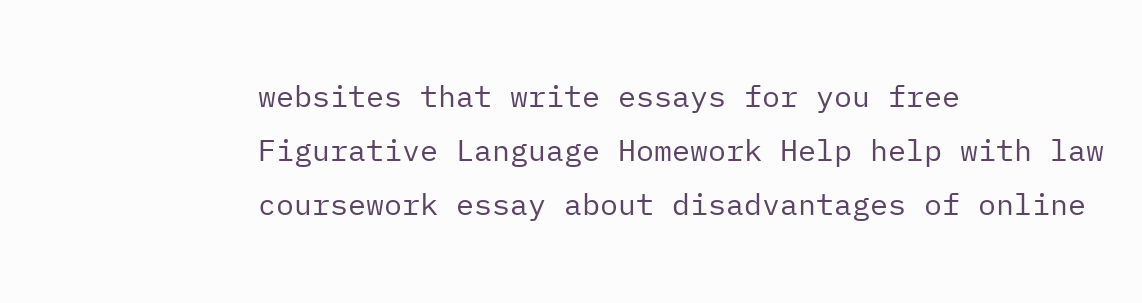websites that write essays for you free Figurative Language Homework Help help with law coursework essay about disadvantages of online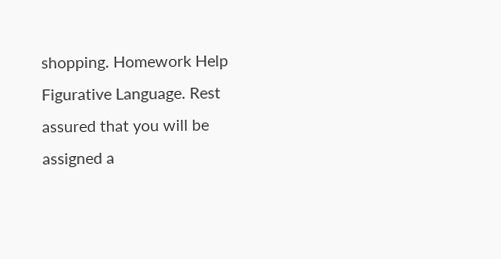shopping. Homework Help Figurative Language. Rest assured that you will be assigned a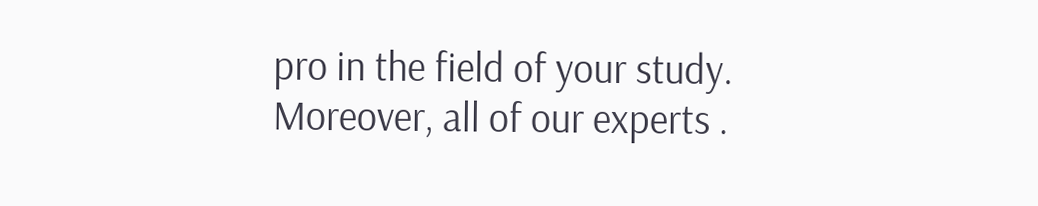pro in the field of your study. Moreover, all of our experts .